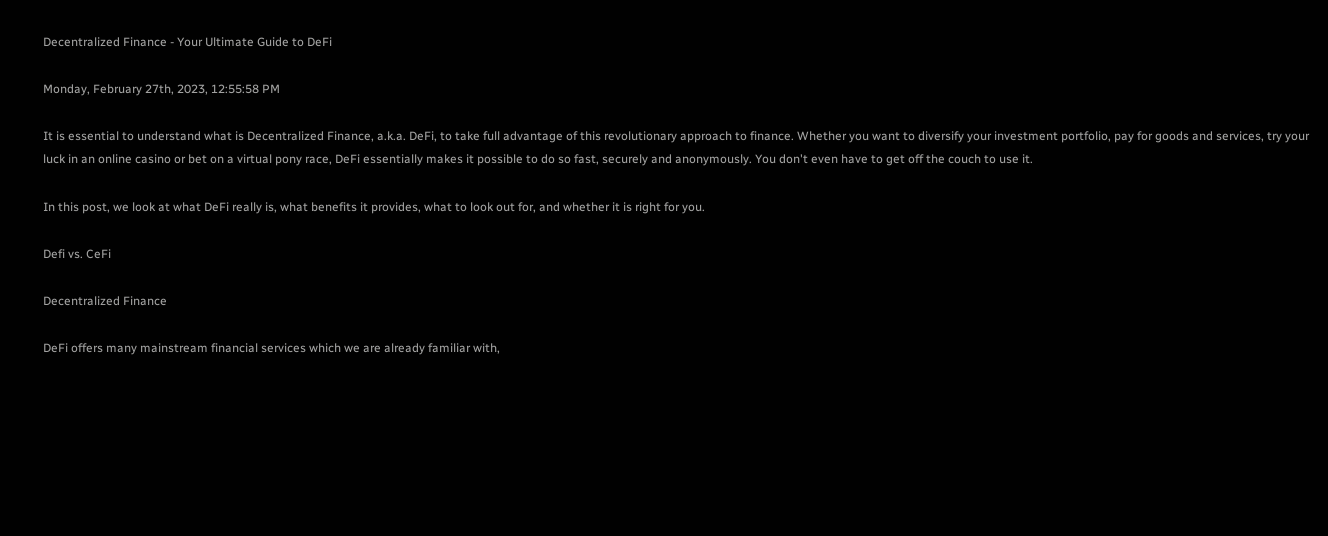Decentralized Finance - Your Ultimate Guide to DeFi

Monday, February 27th, 2023, 12:55:58 PM

It is essential to understand what is Decentralized Finance, a.k.a. DeFi, to take full advantage of this revolutionary approach to finance. Whether you want to diversify your investment portfolio, pay for goods and services, try your luck in an online casino or bet on a virtual pony race, DeFi essentially makes it possible to do so fast, securely and anonymously. You don't even have to get off the couch to use it.

In this post, we look at what DeFi really is, what benefits it provides, what to look out for, and whether it is right for you.

Defi vs. CeFi

Decentralized Finance

DeFi offers many mainstream financial services which we are already familiar with,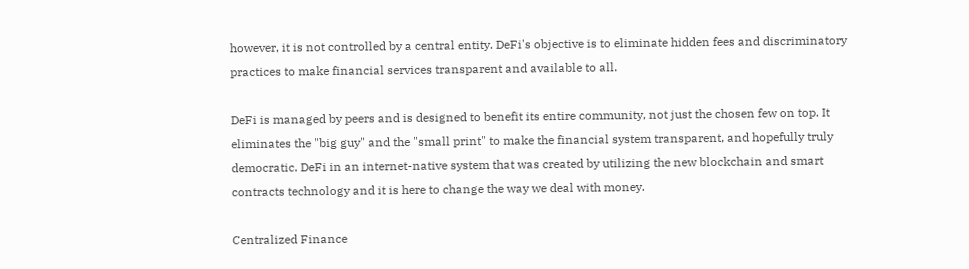however, it is not controlled by a central entity. DeFi's objective is to eliminate hidden fees and discriminatory practices to make financial services transparent and available to all.

DeFi is managed by peers and is designed to benefit its entire community, not just the chosen few on top. It eliminates the "big guy" and the "small print" to make the financial system transparent, and hopefully truly democratic. DeFi in an internet-native system that was created by utilizing the new blockchain and smart contracts technology and it is here to change the way we deal with money.

Centralized Finance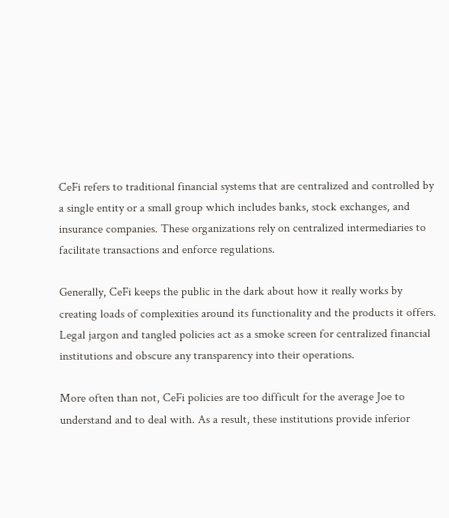CeFi refers to traditional financial systems that are centralized and controlled by a single entity or a small group which includes banks, stock exchanges, and insurance companies. These organizations rely on centralized intermediaries to facilitate transactions and enforce regulations.

Generally, CeFi keeps the public in the dark about how it really works by creating loads of complexities around its functionality and the products it offers. Legal jargon and tangled policies act as a smoke screen for centralized financial institutions and obscure any transparency into their operations.

More often than not, CeFi policies are too difficult for the average Joe to understand and to deal with. As a result, these institutions provide inferior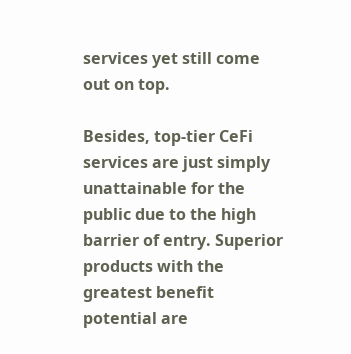services yet still come out on top.

Besides, top-tier CeFi services are just simply unattainable for the public due to the high barrier of entry. Superior products with the greatest benefit potential are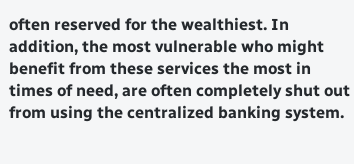often reserved for the wealthiest. In addition, the most vulnerable who might benefit from these services the most in times of need, are often completely shut out from using the centralized banking system.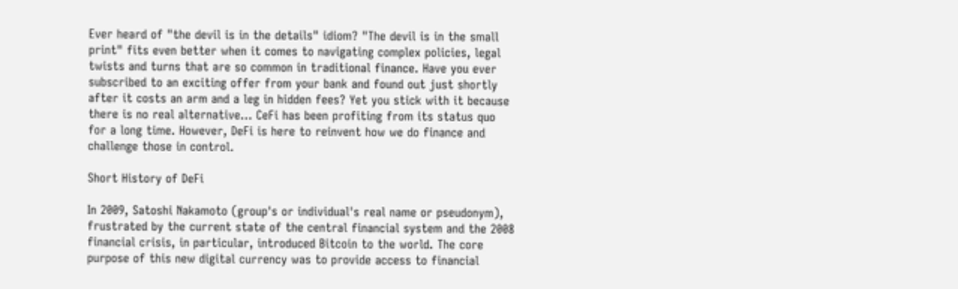Ever heard of "the devil is in the details" idiom? "The devil is in the small print" fits even better when it comes to navigating complex policies, legal twists and turns that are so common in traditional finance. Have you ever subscribed to an exciting offer from your bank and found out just shortly after it costs an arm and a leg in hidden fees? Yet you stick with it because there is no real alternative… CeFi has been profiting from its status quo for a long time. However, DeFi is here to reinvent how we do finance and challenge those in control.

Short History of DeFi

In 2009, Satoshi Nakamoto (group's or individual's real name or pseudonym), frustrated by the current state of the central financial system and the 2008 financial crisis, in particular, introduced Bitcoin to the world. The core purpose of this new digital currency was to provide access to financial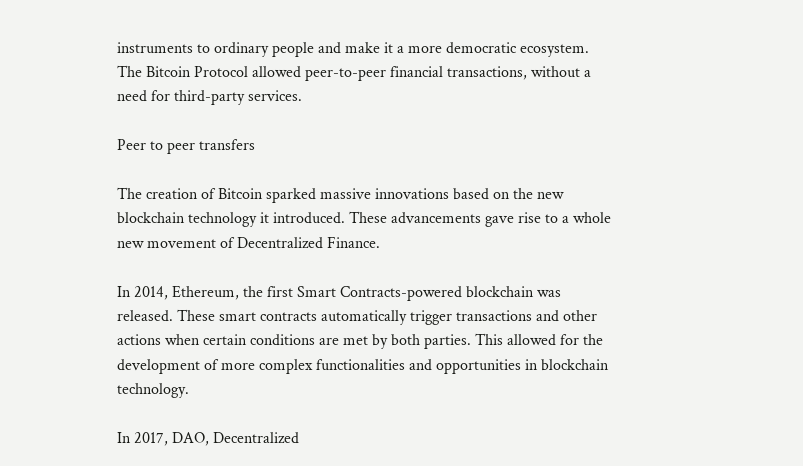instruments to ordinary people and make it a more democratic ecosystem. The Bitcoin Protocol allowed peer-to-peer financial transactions, without a need for third-party services.

Peer to peer transfers

The creation of Bitcoin sparked massive innovations based on the new blockchain technology it introduced. These advancements gave rise to a whole new movement of Decentralized Finance.

In 2014, Ethereum, the first Smart Contracts-powered blockchain was released. These smart contracts automatically trigger transactions and other actions when certain conditions are met by both parties. This allowed for the development of more complex functionalities and opportunities in blockchain technology.

In 2017, DAO, Decentralized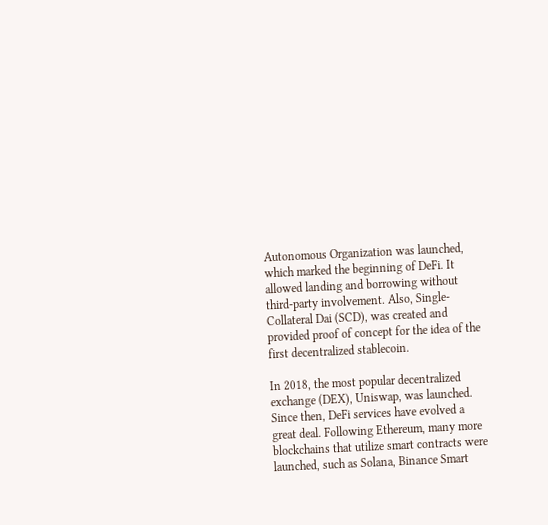Autonomous Organization was launched, which marked the beginning of DeFi. It allowed landing and borrowing without third-party involvement. Also, Single-Collateral Dai (SCD), was created and provided proof of concept for the idea of the first decentralized stablecoin.

In 2018, the most popular decentralized exchange (DEX), Uniswap, was launched. Since then, DeFi services have evolved a great deal. Following Ethereum, many more blockchains that utilize smart contracts were launched, such as Solana, Binance Smart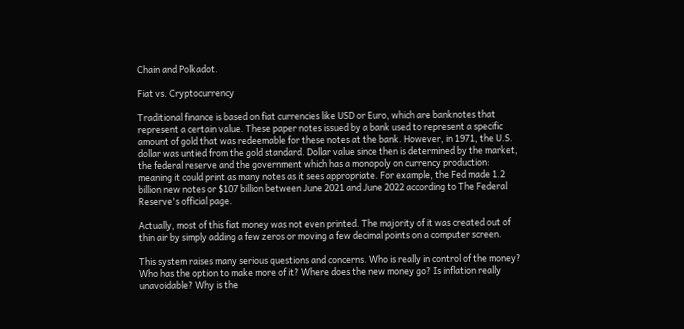Chain and Polkadot.

Fiat vs. Cryptocurrency

Traditional finance is based on fiat currencies like USD or Euro, which are banknotes that represent a certain value. These paper notes issued by a bank used to represent a specific amount of gold that was redeemable for these notes at the bank. However, in 1971, the U.S. dollar was untied from the gold standard. Dollar value since then is determined by the market, the federal reserve and the government which has a monopoly on currency production: meaning it could print as many notes as it sees appropriate. For example, the Fed made 1.2 billion new notes or $107 billion between June 2021 and June 2022 according to The Federal Reserve's official page.

Actually, most of this fiat money was not even printed. The majority of it was created out of thin air by simply adding a few zeros or moving a few decimal points on a computer screen.

This system raises many serious questions and concerns. Who is really in control of the money? Who has the option to make more of it? Where does the new money go? Is inflation really unavoidable? Why is the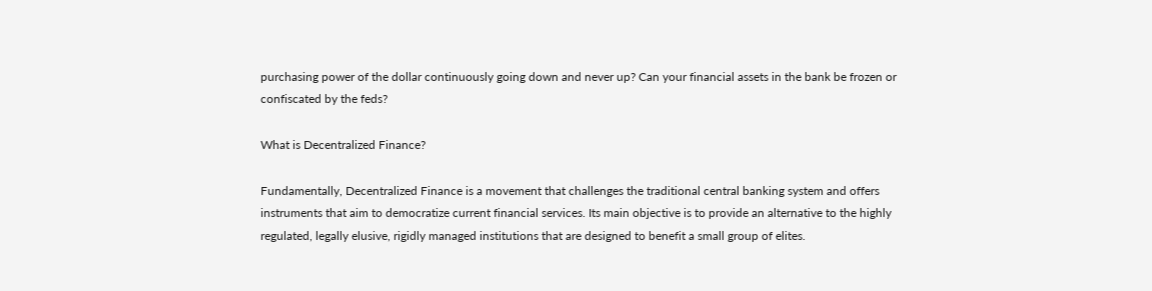purchasing power of the dollar continuously going down and never up? Can your financial assets in the bank be frozen or confiscated by the feds?

What is Decentralized Finance?

Fundamentally, Decentralized Finance is a movement that challenges the traditional central banking system and offers instruments that aim to democratize current financial services. Its main objective is to provide an alternative to the highly regulated, legally elusive, rigidly managed institutions that are designed to benefit a small group of elites.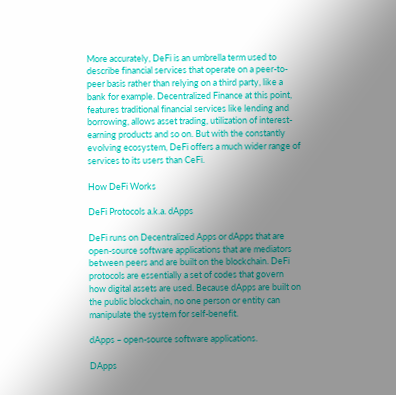More accurately, DeFi is an umbrella term used to describe financial services that operate on a peer-to-peer basis rather than relying on a third party, like a bank for example. Decentralized Finance at this point, features traditional financial services like lending and borrowing, allows asset trading, utilization of interest-earning products and so on. But with the constantly evolving ecosystem, DeFi offers a much wider range of services to its users than CeFi.

How DeFi Works

DeFi Protocols a.k.a. dApps

DeFi runs on Decentralized Apps or dApps that are open-source software applications that are mediators between peers and are built on the blockchain. DeFi protocols are essentially a set of codes that govern how digital assets are used. Because dApps are built on the public blockchain, no one person or entity can manipulate the system for self-benefit.

dApps – open-source software applications.

DApps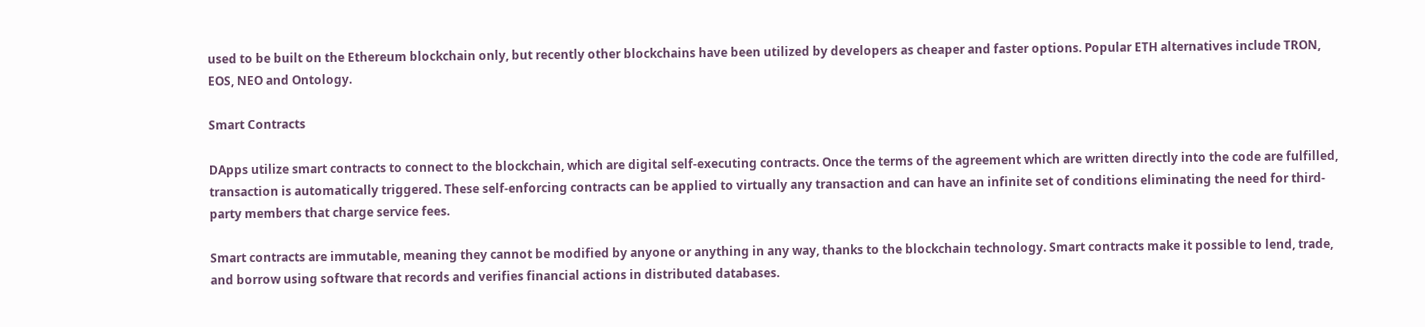used to be built on the Ethereum blockchain only, but recently other blockchains have been utilized by developers as cheaper and faster options. Popular ETH alternatives include TRON, EOS, NEO and Ontology.

Smart Contracts

DApps utilize smart contracts to connect to the blockchain, which are digital self-executing contracts. Once the terms of the agreement which are written directly into the code are fulfilled, transaction is automatically triggered. These self-enforcing contracts can be applied to virtually any transaction and can have an infinite set of conditions eliminating the need for third-party members that charge service fees.

Smart contracts are immutable, meaning they cannot be modified by anyone or anything in any way, thanks to the blockchain technology. Smart contracts make it possible to lend, trade, and borrow using software that records and verifies financial actions in distributed databases.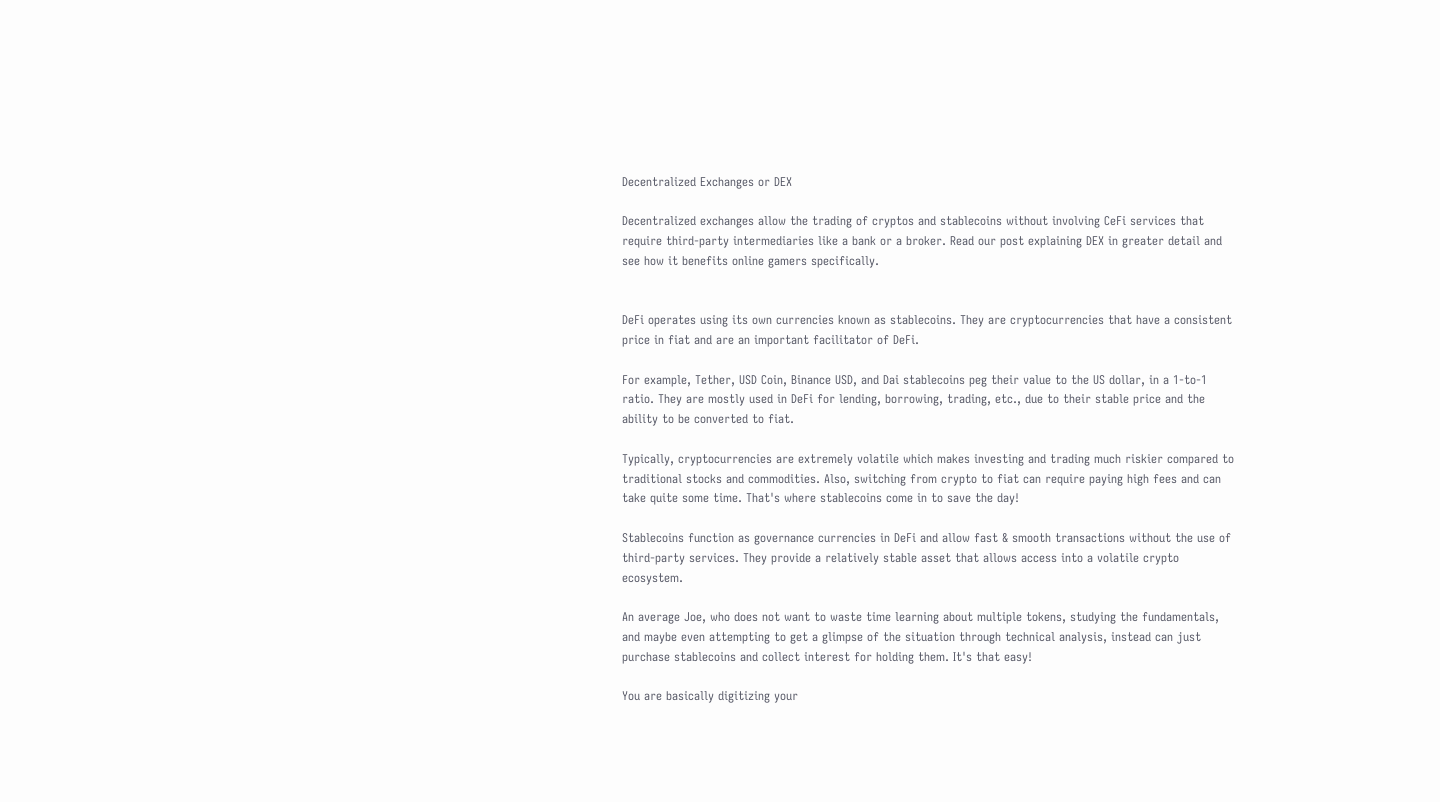Decentralized Exchanges or DEX

Decentralized exchanges allow the trading of cryptos and stablecoins without involving CeFi services that require third-party intermediaries like a bank or a broker. Read our post explaining DEX in greater detail and see how it benefits online gamers specifically.


DeFi operates using its own currencies known as stablecoins. They are cryptocurrencies that have a consistent price in fiat and are an important facilitator of DeFi.

For example, Tether, USD Coin, Binance USD, and Dai stablecoins peg their value to the US dollar, in a 1-to-1 ratio. They are mostly used in DeFi for lending, borrowing, trading, etc., due to their stable price and the ability to be converted to fiat.

Typically, cryptocurrencies are extremely volatile which makes investing and trading much riskier compared to traditional stocks and commodities. Also, switching from crypto to fiat can require paying high fees and can take quite some time. That's where stablecoins come in to save the day!

Stablecoins function as governance currencies in DeFi and allow fast & smooth transactions without the use of third-party services. They provide a relatively stable asset that allows access into a volatile crypto ecosystem.

An average Joe, who does not want to waste time learning about multiple tokens, studying the fundamentals, and maybe even attempting to get a glimpse of the situation through technical analysis, instead can just purchase stablecoins and collect interest for holding them. It's that easy!

You are basically digitizing your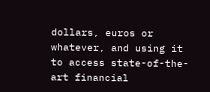dollars, euros or whatever, and using it to access state-of-the-art financial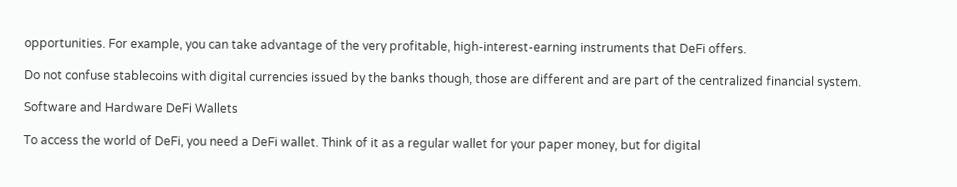opportunities. For example, you can take advantage of the very profitable, high-interest-earning instruments that DeFi offers.

Do not confuse stablecoins with digital currencies issued by the banks though, those are different and are part of the centralized financial system.

Software and Hardware DeFi Wallets

To access the world of DeFi, you need a DeFi wallet. Think of it as a regular wallet for your paper money, but for digital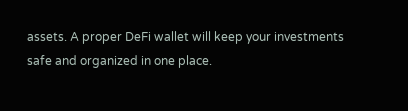assets. A proper DeFi wallet will keep your investments safe and organized in one place.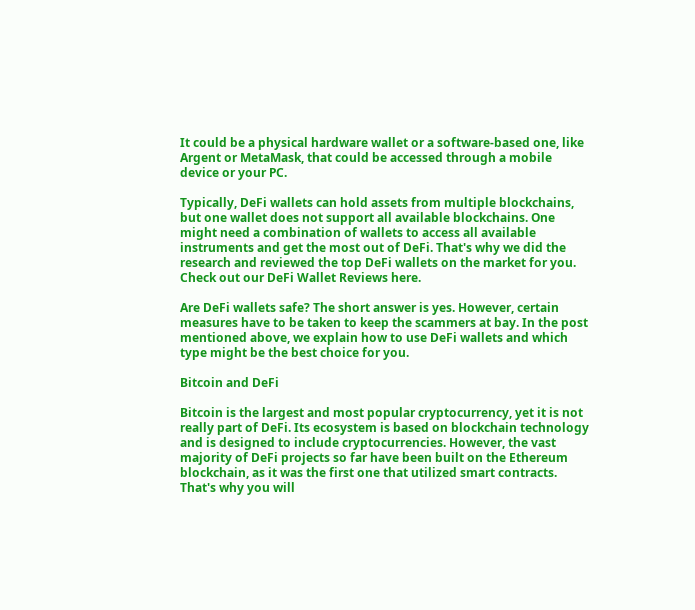It could be a physical hardware wallet or a software-based one, like Argent or MetaMask, that could be accessed through a mobile device or your PC.

Typically, DeFi wallets can hold assets from multiple blockchains, but one wallet does not support all available blockchains. One might need a combination of wallets to access all available instruments and get the most out of DeFi. That's why we did the research and reviewed the top DeFi wallets on the market for you. Check out our DeFi Wallet Reviews here.

Are DeFi wallets safe? The short answer is yes. However, certain measures have to be taken to keep the scammers at bay. In the post mentioned above, we explain how to use DeFi wallets and which type might be the best choice for you.

Bitcoin and DeFi

Bitcoin is the largest and most popular cryptocurrency, yet it is not really part of DeFi. Its ecosystem is based on blockchain technology and is designed to include cryptocurrencies. However, the vast majority of DeFi projects so far have been built on the Ethereum blockchain, as it was the first one that utilized smart contracts. That's why you will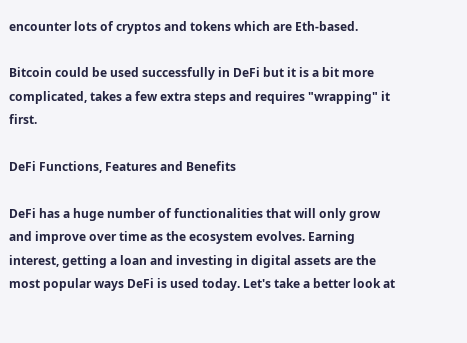encounter lots of cryptos and tokens which are Eth-based.

Bitcoin could be used successfully in DeFi but it is a bit more complicated, takes a few extra steps and requires "wrapping" it first.

DeFi Functions, Features and Benefits

DeFi has a huge number of functionalities that will only grow and improve over time as the ecosystem evolves. Earning interest, getting a loan and investing in digital assets are the most popular ways DeFi is used today. Let's take a better look at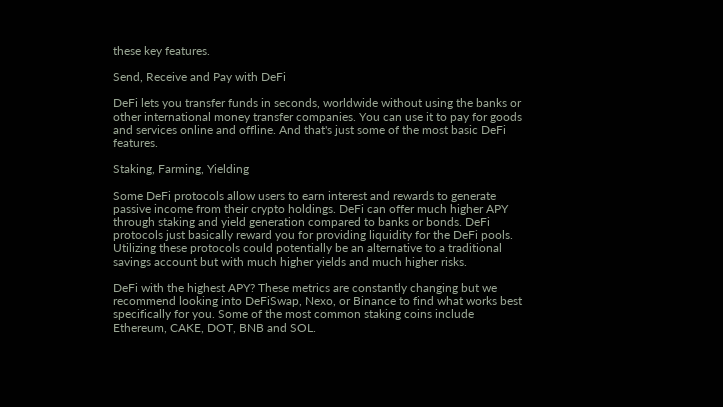these key features.

Send, Receive and Pay with DeFi

DeFi lets you transfer funds in seconds, worldwide without using the banks or other international money transfer companies. You can use it to pay for goods and services online and offline. And that's just some of the most basic DeFi features.

Staking, Farming, Yielding

Some DeFi protocols allow users to earn interest and rewards to generate passive income from their crypto holdings. DeFi can offer much higher APY through staking and yield generation compared to banks or bonds. DeFi protocols just basically reward you for providing liquidity for the DeFi pools. Utilizing these protocols could potentially be an alternative to a traditional savings account but with much higher yields and much higher risks.

DeFi with the highest APY? These metrics are constantly changing but we recommend looking into DeFiSwap, Nexo, or Binance to find what works best specifically for you. Some of the most common staking coins include Ethereum, CAKE, DOT, BNB and SOL.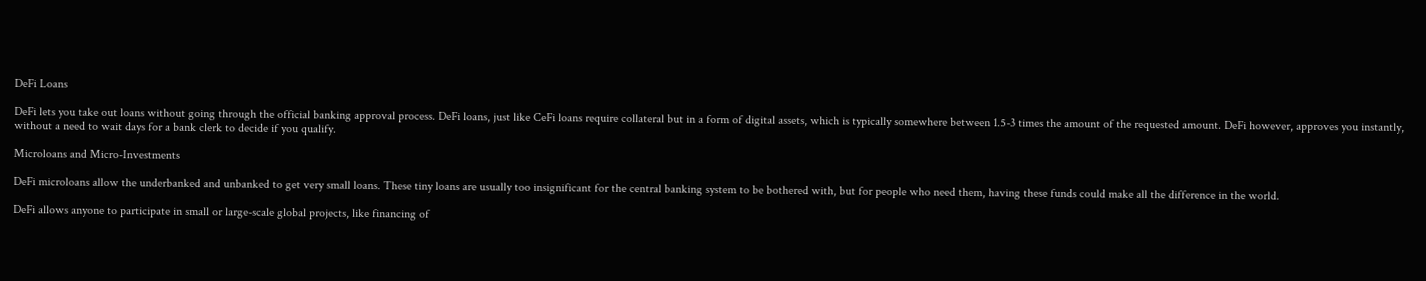DeFi Loans

DeFi lets you take out loans without going through the official banking approval process. DeFi loans, just like CeFi loans require collateral but in a form of digital assets, which is typically somewhere between 1.5-3 times the amount of the requested amount. DeFi however, approves you instantly, without a need to wait days for a bank clerk to decide if you qualify.

Microloans and Micro-Investments

DeFi microloans allow the underbanked and unbanked to get very small loans. These tiny loans are usually too insignificant for the central banking system to be bothered with, but for people who need them, having these funds could make all the difference in the world.

DeFi allows anyone to participate in small or large-scale global projects, like financing of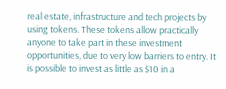real estate, infrastructure and tech projects by using tokens. These tokens allow practically anyone to take part in these investment opportunities, due to very low barriers to entry. It is possible to invest as little as $10 in a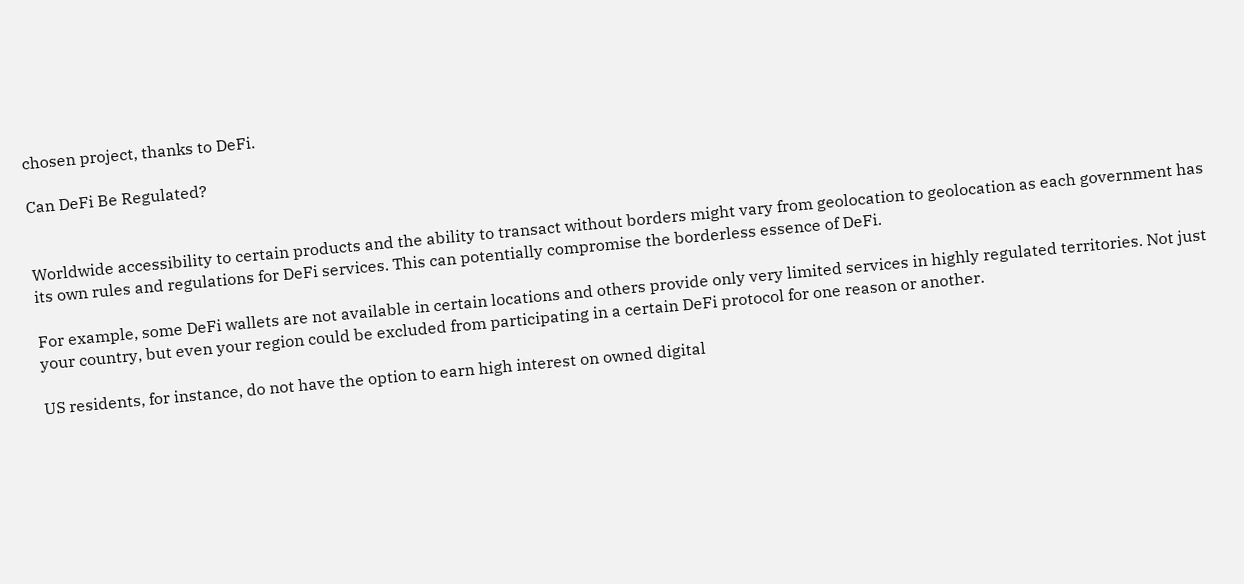chosen project, thanks to DeFi.

Can DeFi Be Regulated?


Worldwide accessibility to certain products and the ability to transact without borders might vary from geolocation to geolocation as each government has its own rules and regulations for DeFi services. This can potentially compromise the borderless essence of DeFi.

For example, some DeFi wallets are not available in certain locations and others provide only very limited services in highly regulated territories. Not just your country, but even your region could be excluded from participating in a certain DeFi protocol for one reason or another.

US residents, for instance, do not have the option to earn high interest on owned digital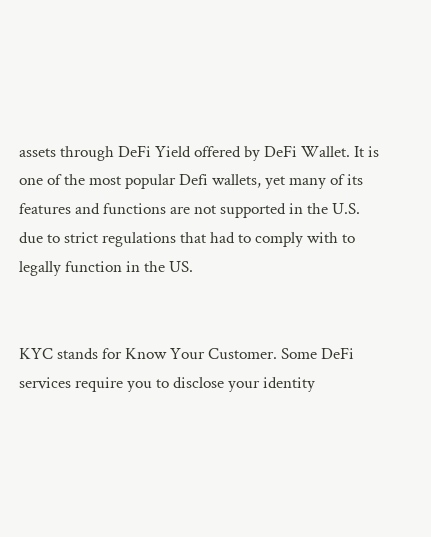assets through DeFi Yield offered by DeFi Wallet. It is one of the most popular Defi wallets, yet many of its features and functions are not supported in the U.S. due to strict regulations that had to comply with to legally function in the US.


KYC stands for Know Your Customer. Some DeFi services require you to disclose your identity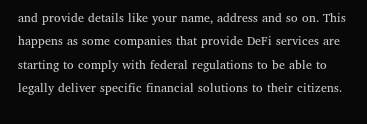and provide details like your name, address and so on. This happens as some companies that provide DeFi services are starting to comply with federal regulations to be able to legally deliver specific financial solutions to their citizens.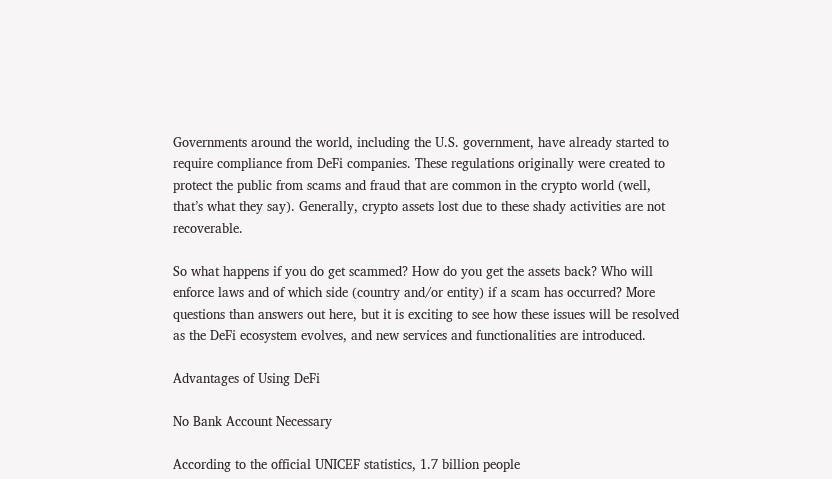Governments around the world, including the U.S. government, have already started to require compliance from DeFi companies. These regulations originally were created to protect the public from scams and fraud that are common in the crypto world (well, that’s what they say). Generally, crypto assets lost due to these shady activities are not recoverable.

So what happens if you do get scammed? How do you get the assets back? Who will enforce laws and of which side (country and/or entity) if a scam has occurred? More questions than answers out here, but it is exciting to see how these issues will be resolved as the DeFi ecosystem evolves, and new services and functionalities are introduced.

Advantages of Using DeFi

No Bank Account Necessary

According to the official UNICEF statistics, 1.7 billion people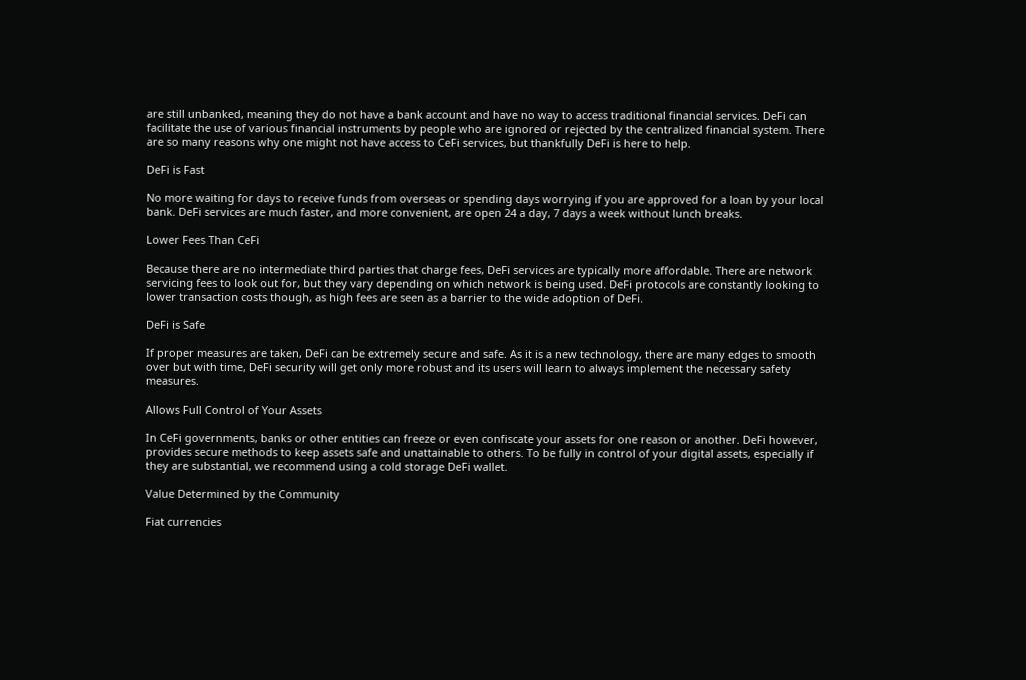are still unbanked, meaning they do not have a bank account and have no way to access traditional financial services. DeFi can facilitate the use of various financial instruments by people who are ignored or rejected by the centralized financial system. There are so many reasons why one might not have access to CeFi services, but thankfully DeFi is here to help.

DeFi is Fast

No more waiting for days to receive funds from overseas or spending days worrying if you are approved for a loan by your local bank. DeFi services are much faster, and more convenient, are open 24 a day, 7 days a week without lunch breaks.

Lower Fees Than CeFi

Because there are no intermediate third parties that charge fees, DeFi services are typically more affordable. There are network servicing fees to look out for, but they vary depending on which network is being used. DeFi protocols are constantly looking to lower transaction costs though, as high fees are seen as a barrier to the wide adoption of DeFi.

DeFi is Safe

If proper measures are taken, DeFi can be extremely secure and safe. As it is a new technology, there are many edges to smooth over but with time, DeFi security will get only more robust and its users will learn to always implement the necessary safety measures.

Allows Full Control of Your Assets

In CeFi governments, banks or other entities can freeze or even confiscate your assets for one reason or another. DeFi however, provides secure methods to keep assets safe and unattainable to others. To be fully in control of your digital assets, especially if they are substantial, we recommend using a cold storage DeFi wallet.

Value Determined by the Community

Fiat currencies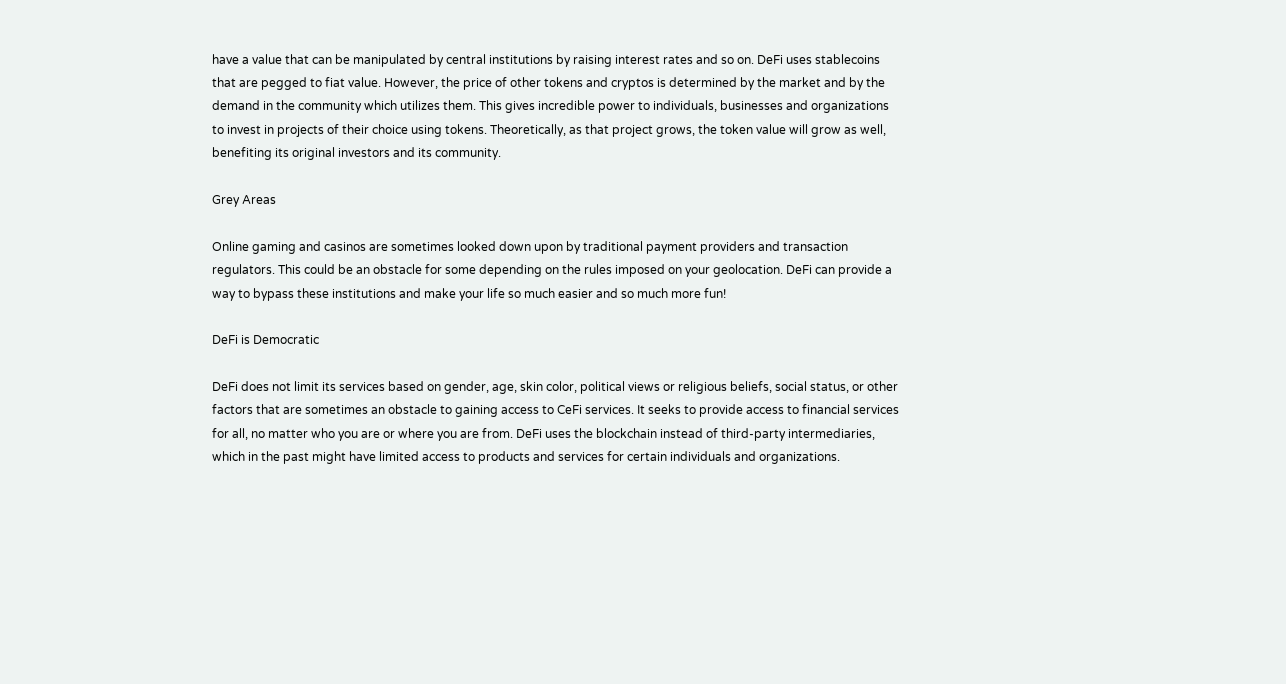have a value that can be manipulated by central institutions by raising interest rates and so on. DeFi uses stablecoins that are pegged to fiat value. However, the price of other tokens and cryptos is determined by the market and by the demand in the community which utilizes them. This gives incredible power to individuals, businesses and organizations to invest in projects of their choice using tokens. Theoretically, as that project grows, the token value will grow as well, benefiting its original investors and its community.

Grey Areas

Online gaming and casinos are sometimes looked down upon by traditional payment providers and transaction regulators. This could be an obstacle for some depending on the rules imposed on your geolocation. DeFi can provide a way to bypass these institutions and make your life so much easier and so much more fun!

DeFi is Democratic

DeFi does not limit its services based on gender, age, skin color, political views or religious beliefs, social status, or other factors that are sometimes an obstacle to gaining access to CeFi services. It seeks to provide access to financial services for all, no matter who you are or where you are from. DeFi uses the blockchain instead of third-party intermediaries, which in the past might have limited access to products and services for certain individuals and organizations.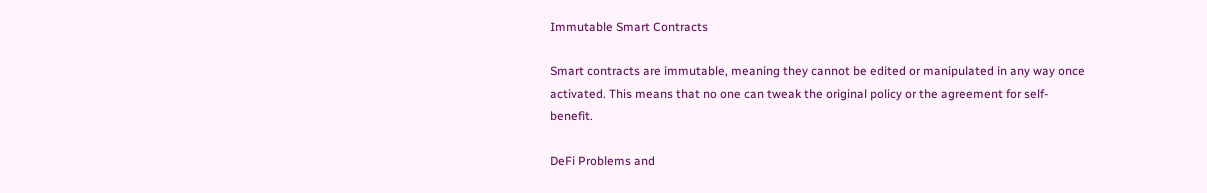Immutable Smart Contracts

Smart contracts are immutable, meaning they cannot be edited or manipulated in any way once activated. This means that no one can tweak the original policy or the agreement for self-benefit.

DeFi Problems and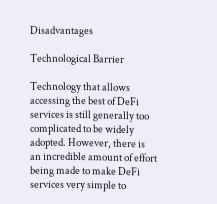Disadvantages

Technological Barrier

Technology that allows accessing the best of DeFi services is still generally too complicated to be widely adopted. However, there is an incredible amount of effort being made to make DeFi services very simple to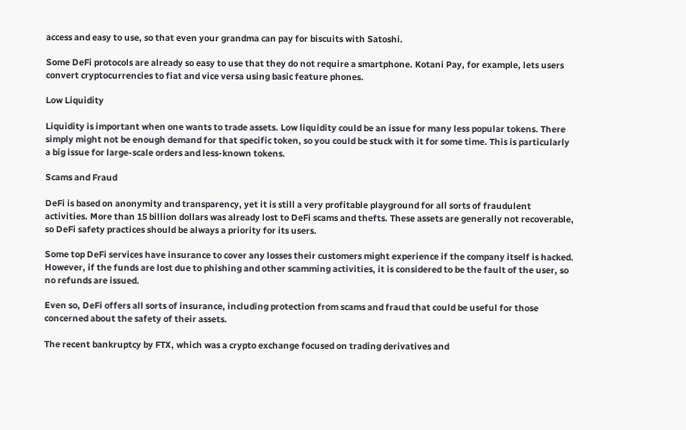access and easy to use, so that even your grandma can pay for biscuits with Satoshi.

Some DeFi protocols are already so easy to use that they do not require a smartphone. Kotani Pay, for example, lets users convert cryptocurrencies to fiat and vice versa using basic feature phones.

Low Liquidity

Liquidity is important when one wants to trade assets. Low liquidity could be an issue for many less popular tokens. There simply might not be enough demand for that specific token, so you could be stuck with it for some time. This is particularly a big issue for large-scale orders and less-known tokens.

Scams and Fraud

DeFi is based on anonymity and transparency, yet it is still a very profitable playground for all sorts of fraudulent activities. More than 15 billion dollars was already lost to DeFi scams and thefts. These assets are generally not recoverable, so DeFi safety practices should be always a priority for its users.

Some top DeFi services have insurance to cover any losses their customers might experience if the company itself is hacked. However, if the funds are lost due to phishing and other scamming activities, it is considered to be the fault of the user, so no refunds are issued.

Even so, DeFi offers all sorts of insurance, including protection from scams and fraud that could be useful for those concerned about the safety of their assets.

The recent bankruptcy by FTX, which was a crypto exchange focused on trading derivatives and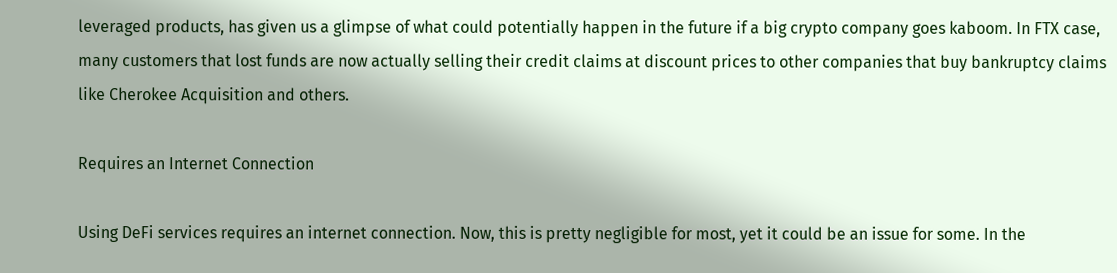leveraged products, has given us a glimpse of what could potentially happen in the future if a big crypto company goes kaboom. In FTX case, many customers that lost funds are now actually selling their credit claims at discount prices to other companies that buy bankruptcy claims like Cherokee Acquisition and others.

Requires an Internet Connection

Using DeFi services requires an internet connection. Now, this is pretty negligible for most, yet it could be an issue for some. In the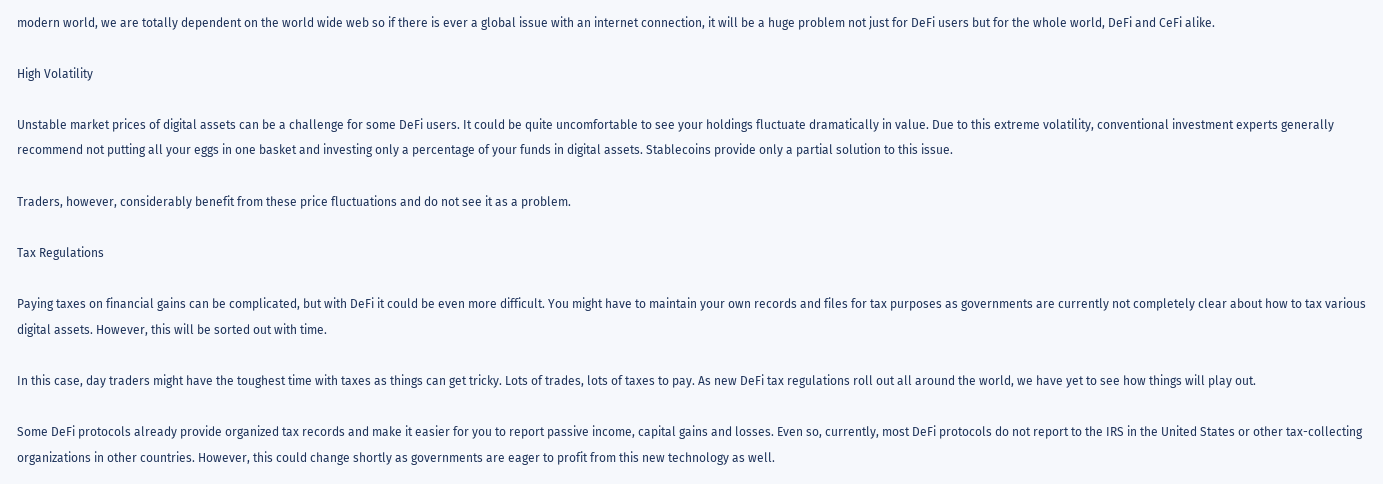modern world, we are totally dependent on the world wide web so if there is ever a global issue with an internet connection, it will be a huge problem not just for DeFi users but for the whole world, DeFi and CeFi alike.

High Volatility

Unstable market prices of digital assets can be a challenge for some DeFi users. It could be quite uncomfortable to see your holdings fluctuate dramatically in value. Due to this extreme volatility, conventional investment experts generally recommend not putting all your eggs in one basket and investing only a percentage of your funds in digital assets. Stablecoins provide only a partial solution to this issue.

Traders, however, considerably benefit from these price fluctuations and do not see it as a problem.

Tax Regulations

Paying taxes on financial gains can be complicated, but with DeFi it could be even more difficult. You might have to maintain your own records and files for tax purposes as governments are currently not completely clear about how to tax various digital assets. However, this will be sorted out with time.

In this case, day traders might have the toughest time with taxes as things can get tricky. Lots of trades, lots of taxes to pay. As new DeFi tax regulations roll out all around the world, we have yet to see how things will play out.

Some DeFi protocols already provide organized tax records and make it easier for you to report passive income, capital gains and losses. Even so, currently, most DeFi protocols do not report to the IRS in the United States or other tax-collecting organizations in other countries. However, this could change shortly as governments are eager to profit from this new technology as well.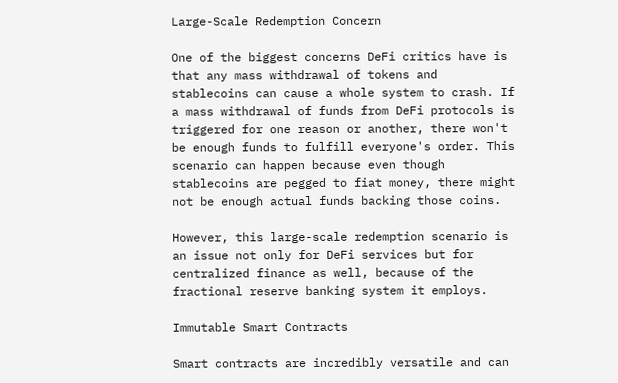Large-Scale Redemption Concern

One of the biggest concerns DeFi critics have is that any mass withdrawal of tokens and stablecoins can cause a whole system to crash. If a mass withdrawal of funds from DeFi protocols is triggered for one reason or another, there won't be enough funds to fulfill everyone's order. This scenario can happen because even though stablecoins are pegged to fiat money, there might not be enough actual funds backing those coins.

However, this large-scale redemption scenario is an issue not only for DeFi services but for centralized finance as well, because of the fractional reserve banking system it employs.

Immutable Smart Contracts

Smart contracts are incredibly versatile and can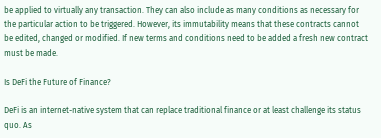be applied to virtually any transaction. They can also include as many conditions as necessary for the particular action to be triggered. However, its immutability means that these contracts cannot be edited, changed or modified. If new terms and conditions need to be added a fresh new contract must be made.

Is DeFi the Future of Finance?

DeFi is an internet-native system that can replace traditional finance or at least challenge its status quo. As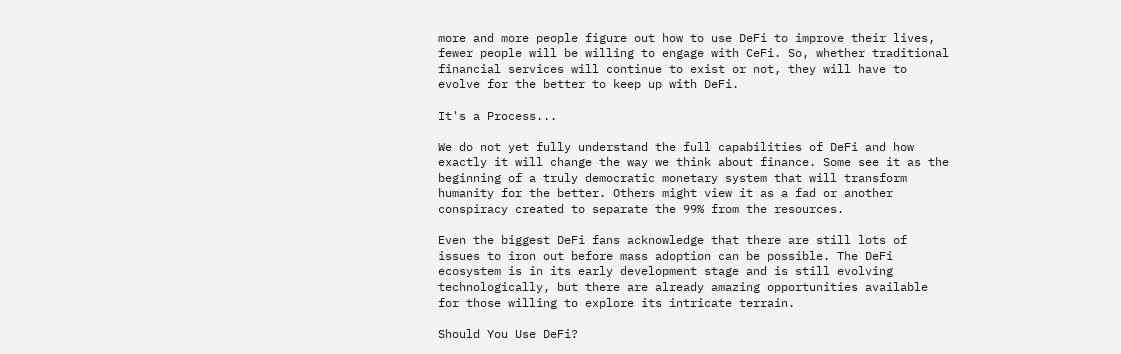more and more people figure out how to use DeFi to improve their lives, fewer people will be willing to engage with CeFi. So, whether traditional financial services will continue to exist or not, they will have to evolve for the better to keep up with DeFi.

It's a Process...

We do not yet fully understand the full capabilities of DeFi and how exactly it will change the way we think about finance. Some see it as the beginning of a truly democratic monetary system that will transform humanity for the better. Others might view it as a fad or another conspiracy created to separate the 99% from the resources.

Even the biggest DeFi fans acknowledge that there are still lots of issues to iron out before mass adoption can be possible. The DeFi ecosystem is in its early development stage and is still evolving technologically, but there are already amazing opportunities available for those willing to explore its intricate terrain.

Should You Use DeFi?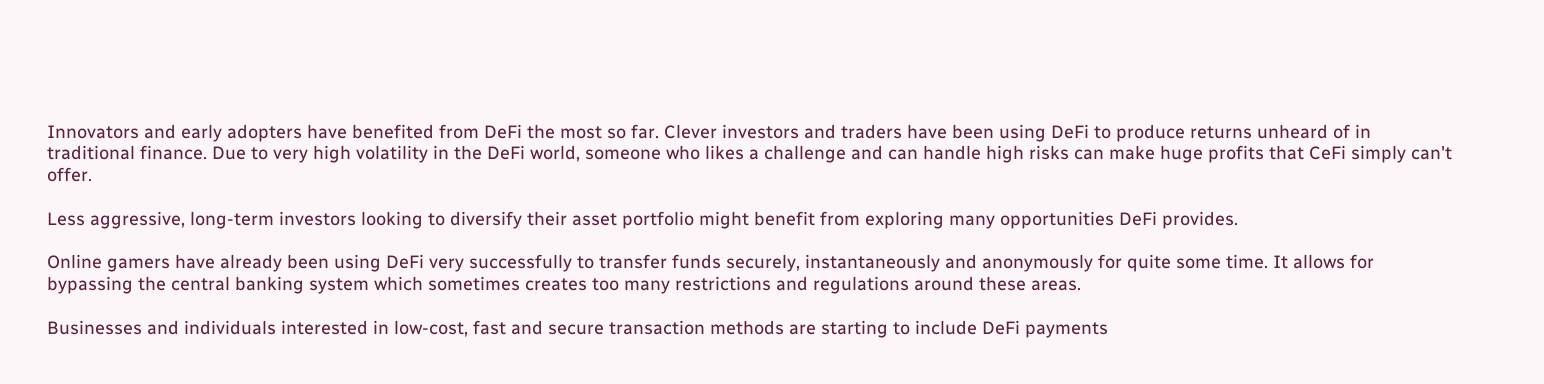Innovators and early adopters have benefited from DeFi the most so far. Clever investors and traders have been using DeFi to produce returns unheard of in traditional finance. Due to very high volatility in the DeFi world, someone who likes a challenge and can handle high risks can make huge profits that CeFi simply can't offer.

Less aggressive, long-term investors looking to diversify their asset portfolio might benefit from exploring many opportunities DeFi provides.

Online gamers have already been using DeFi very successfully to transfer funds securely, instantaneously and anonymously for quite some time. It allows for bypassing the central banking system which sometimes creates too many restrictions and regulations around these areas.

Businesses and individuals interested in low-cost, fast and secure transaction methods are starting to include DeFi payments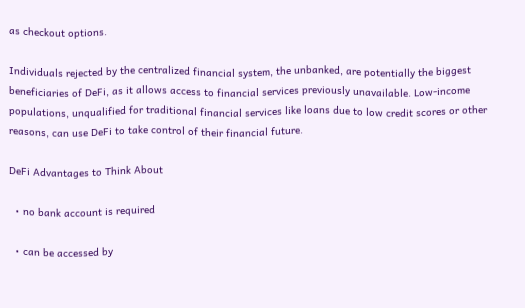as checkout options.

Individuals rejected by the centralized financial system, the unbanked, are potentially the biggest beneficiaries of DeFi, as it allows access to financial services previously unavailable. Low-income populations, unqualified for traditional financial services like loans due to low credit scores or other reasons, can use DeFi to take control of their financial future.

DeFi Advantages to Think About

  • no bank account is required

  • can be accessed by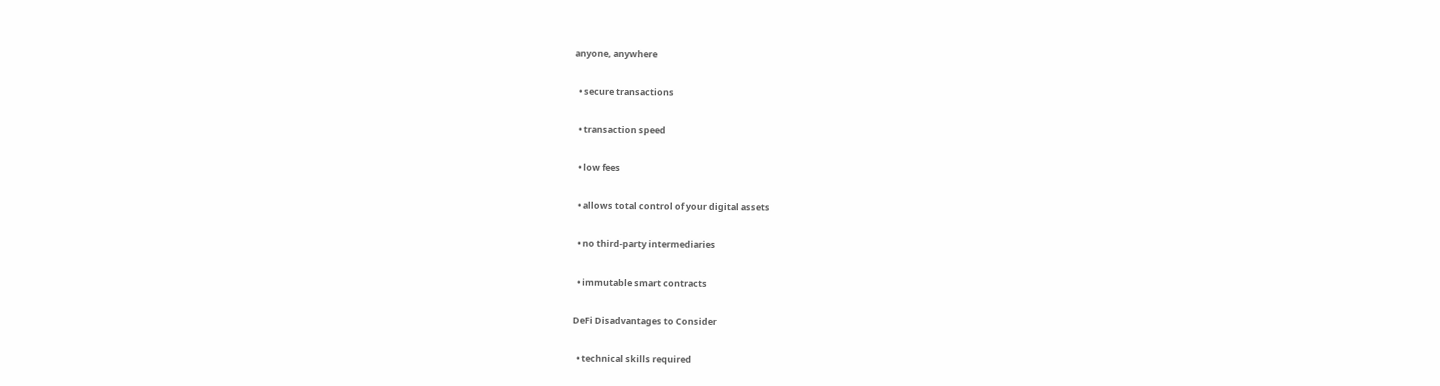anyone, anywhere

  • secure transactions

  • transaction speed

  • low fees

  • allows total control of your digital assets

  • no third-party intermediaries

  • immutable smart contracts

DeFi Disadvantages to Consider

  • technical skills required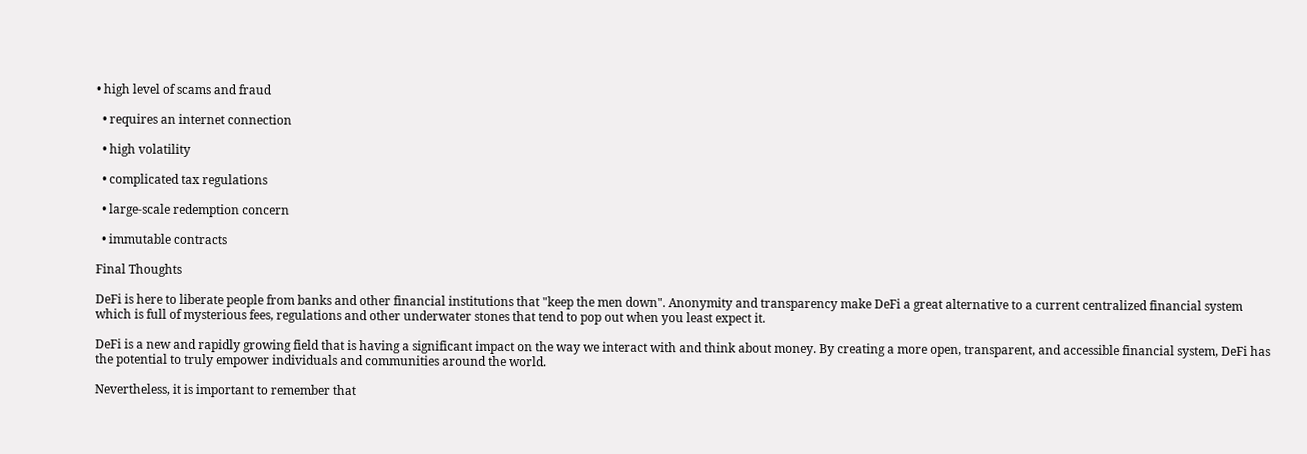• high level of scams and fraud

  • requires an internet connection

  • high volatility

  • complicated tax regulations

  • large-scale redemption concern

  • immutable contracts

Final Thoughts

DeFi is here to liberate people from banks and other financial institutions that "keep the men down". Anonymity and transparency make DeFi a great alternative to a current centralized financial system which is full of mysterious fees, regulations and other underwater stones that tend to pop out when you least expect it.

DeFi is a new and rapidly growing field that is having a significant impact on the way we interact with and think about money. By creating a more open, transparent, and accessible financial system, DeFi has the potential to truly empower individuals and communities around the world.

Nevertheless, it is important to remember that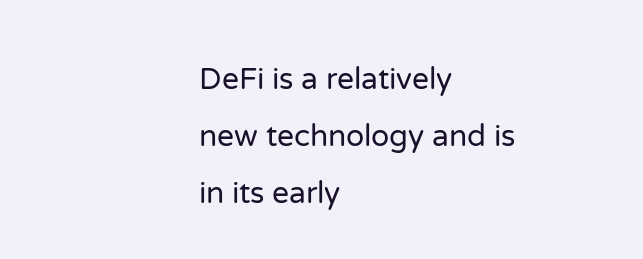DeFi is a relatively new technology and is in its early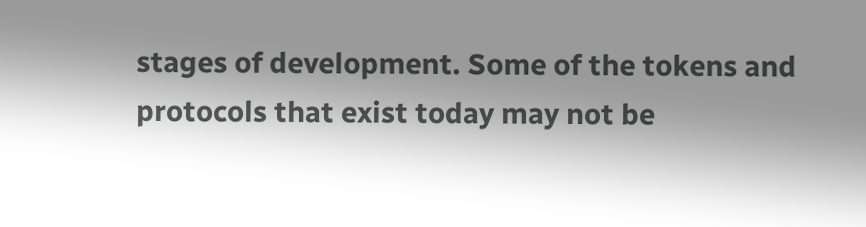stages of development. Some of the tokens and protocols that exist today may not be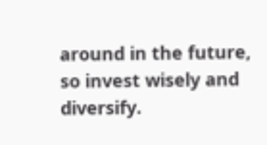around in the future, so invest wisely and diversify.